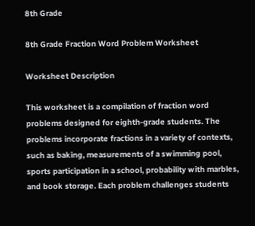8th Grade

8th Grade Fraction Word Problem Worksheet

Worksheet Description

This worksheet is a compilation of fraction word problems designed for eighth-grade students. The problems incorporate fractions in a variety of contexts, such as baking, measurements of a swimming pool, sports participation in a school, probability with marbles, and book storage. Each problem challenges students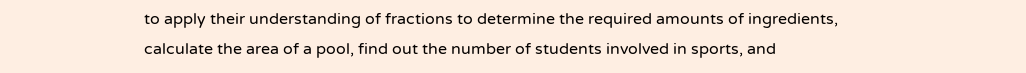to apply their understanding of fractions to determine the required amounts of ingredients, calculate the area of a pool, find out the number of students involved in sports, and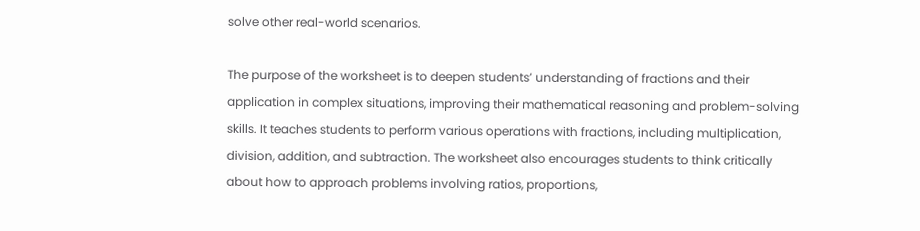solve other real-world scenarios.

The purpose of the worksheet is to deepen students’ understanding of fractions and their application in complex situations, improving their mathematical reasoning and problem-solving skills. It teaches students to perform various operations with fractions, including multiplication, division, addition, and subtraction. The worksheet also encourages students to think critically about how to approach problems involving ratios, proportions,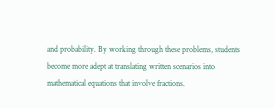and probability. By working through these problems, students become more adept at translating written scenarios into mathematical equations that involve fractions.